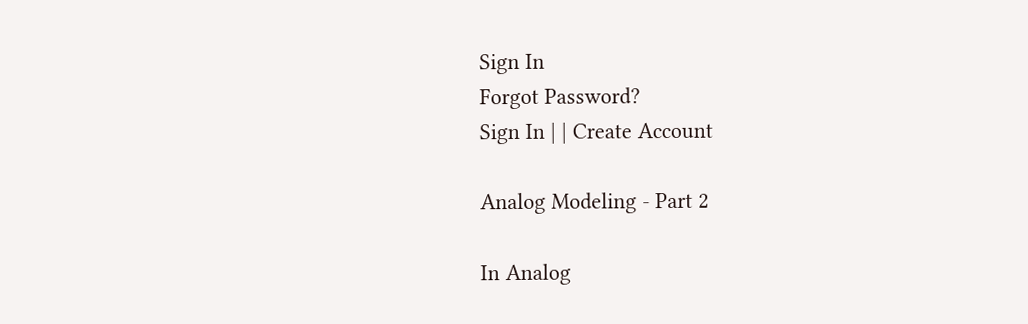Sign In
Forgot Password?
Sign In | | Create Account

Analog Modeling - Part 2

In Analog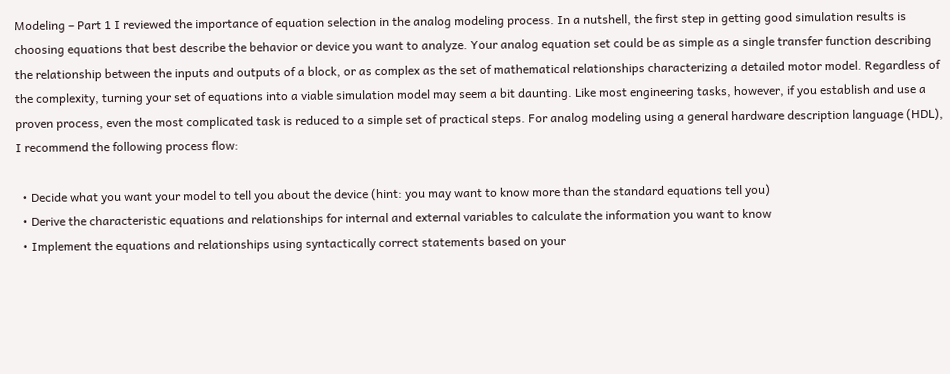Modeling – Part 1 I reviewed the importance of equation selection in the analog modeling process. In a nutshell, the first step in getting good simulation results is choosing equations that best describe the behavior or device you want to analyze. Your analog equation set could be as simple as a single transfer function describing the relationship between the inputs and outputs of a block, or as complex as the set of mathematical relationships characterizing a detailed motor model. Regardless of the complexity, turning your set of equations into a viable simulation model may seem a bit daunting. Like most engineering tasks, however, if you establish and use a proven process, even the most complicated task is reduced to a simple set of practical steps. For analog modeling using a general hardware description language (HDL), I recommend the following process flow:

  • Decide what you want your model to tell you about the device (hint: you may want to know more than the standard equations tell you)
  • Derive the characteristic equations and relationships for internal and external variables to calculate the information you want to know
  • Implement the equations and relationships using syntactically correct statements based on your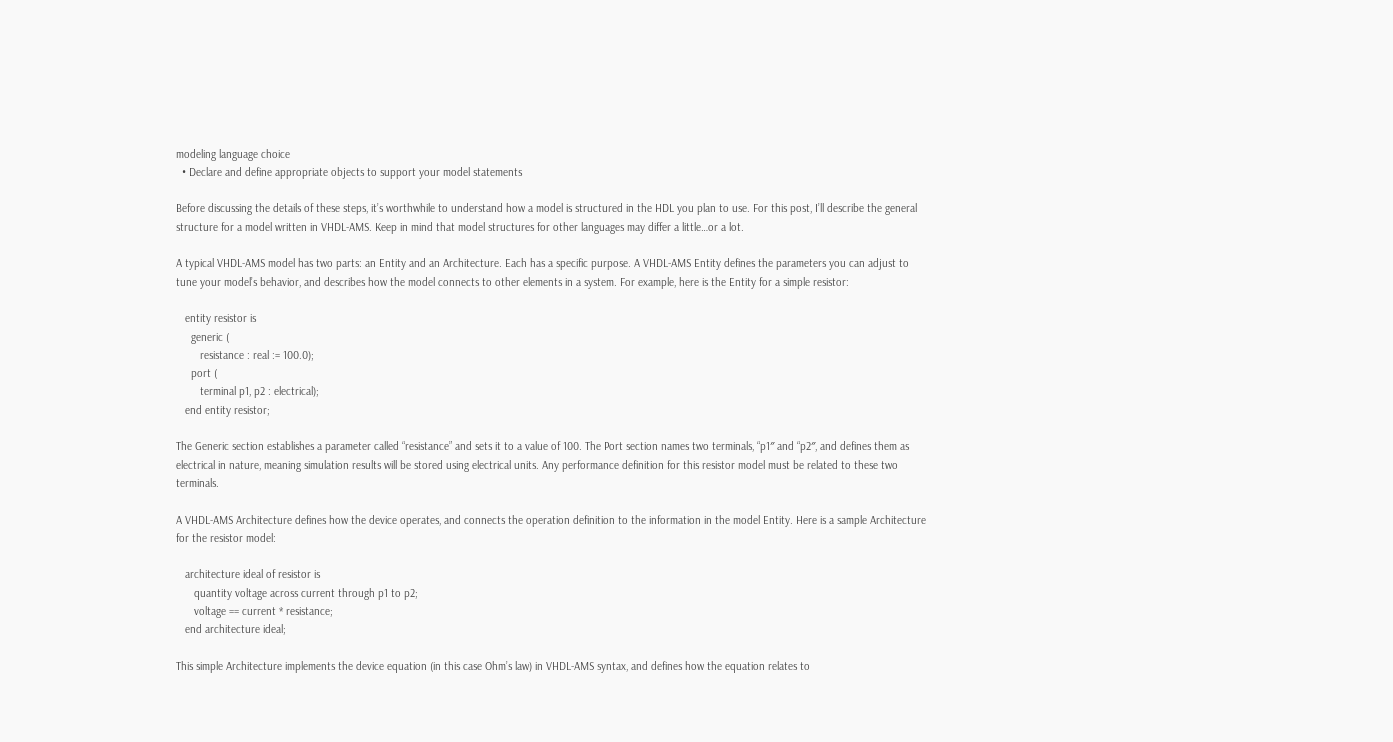modeling language choice
  • Declare and define appropriate objects to support your model statements

Before discussing the details of these steps, it’s worthwhile to understand how a model is structured in the HDL you plan to use. For this post, I’ll describe the general structure for a model written in VHDL-AMS. Keep in mind that model structures for other languages may differ a little…or a lot.

A typical VHDL-AMS model has two parts: an Entity and an Architecture. Each has a specific purpose. A VHDL-AMS Entity defines the parameters you can adjust to tune your model’s behavior, and describes how the model connects to other elements in a system. For example, here is the Entity for a simple resistor:

   entity resistor is
     generic (
        resistance : real := 100.0);
     port (
        terminal p1, p2 : electrical);
   end entity resistor;

The Generic section establishes a parameter called “resistance” and sets it to a value of 100. The Port section names two terminals, “p1″ and “p2″, and defines them as electrical in nature, meaning simulation results will be stored using electrical units. Any performance definition for this resistor model must be related to these two terminals.

A VHDL-AMS Architecture defines how the device operates, and connects the operation definition to the information in the model Entity. Here is a sample Architecture for the resistor model:

   architecture ideal of resistor is
      quantity voltage across current through p1 to p2;
      voltage == current * resistance;
   end architecture ideal;

This simple Architecture implements the device equation (in this case Ohm’s law) in VHDL-AMS syntax, and defines how the equation relates to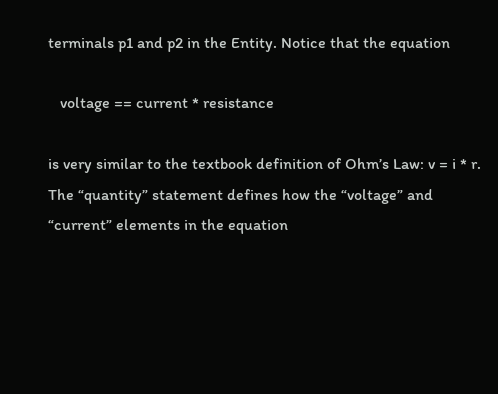terminals p1 and p2 in the Entity. Notice that the equation

   voltage == current * resistance

is very similar to the textbook definition of Ohm’s Law: v = i * r. The “quantity” statement defines how the “voltage” and “current” elements in the equation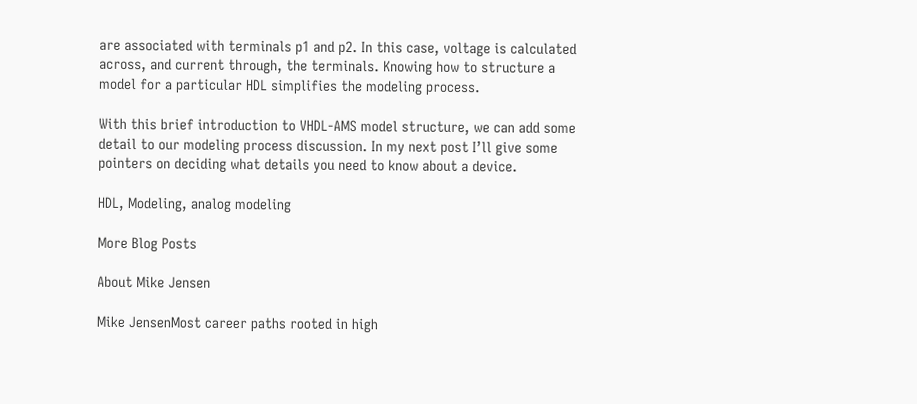are associated with terminals p1 and p2. In this case, voltage is calculated across, and current through, the terminals. Knowing how to structure a model for a particular HDL simplifies the modeling process.

With this brief introduction to VHDL-AMS model structure, we can add some detail to our modeling process discussion. In my next post I’ll give some pointers on deciding what details you need to know about a device.

HDL, Modeling, analog modeling

More Blog Posts

About Mike Jensen

Mike JensenMost career paths rooted in high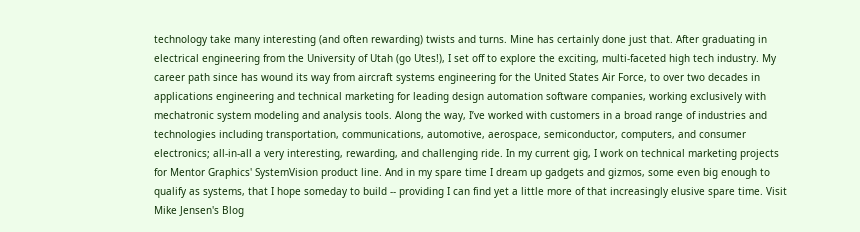technology take many interesting (and often rewarding) twists and turns. Mine has certainly done just that. After graduating in electrical engineering from the University of Utah (go Utes!), I set off to explore the exciting, multi-faceted high tech industry. My career path since has wound its way from aircraft systems engineering for the United States Air Force, to over two decades in applications engineering and technical marketing for leading design automation software companies, working exclusively with mechatronic system modeling and analysis tools. Along the way, I’ve worked with customers in a broad range of industries and technologies including transportation, communications, automotive, aerospace, semiconductor, computers, and consumer electronics; all-in-all a very interesting, rewarding, and challenging ride. In my current gig, I work on technical marketing projects for Mentor Graphics' SystemVision product line. And in my spare time I dream up gadgets and gizmos, some even big enough to qualify as systems, that I hope someday to build -- providing I can find yet a little more of that increasingly elusive spare time. Visit Mike Jensen's Blog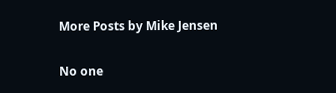More Posts by Mike Jensen


No one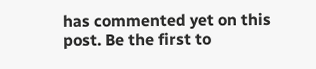has commented yet on this post. Be the first to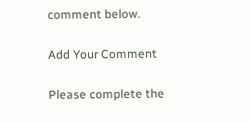comment below.

Add Your Comment

Please complete the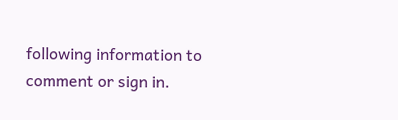following information to comment or sign in.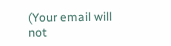(Your email will not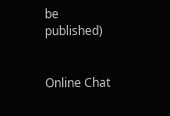be published)


Online Chat